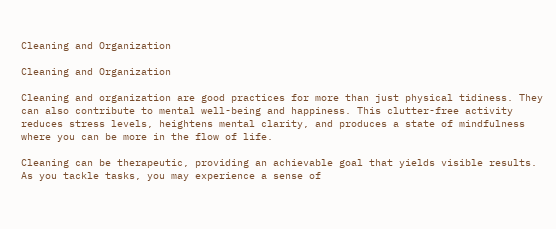Cleaning and Organization

Cleaning and Organization

Cleaning and organization are good practices for more than just physical tidiness. They can also contribute to mental well-being and happiness. This clutter-free activity reduces stress levels, heightens mental clarity, and produces a state of mindfulness where you can be more in the flow of life.

Cleaning can be therapeutic, providing an achievable goal that yields visible results. As you tackle tasks, you may experience a sense of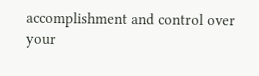accomplishment and control over your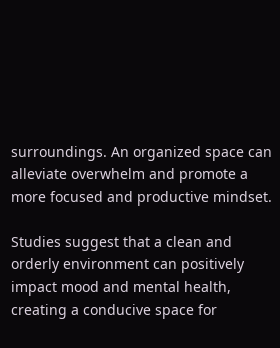surroundings. An organized space can alleviate overwhelm and promote a more focused and productive mindset.

Studies suggest that a clean and orderly environment can positively impact mood and mental health, creating a conducive space for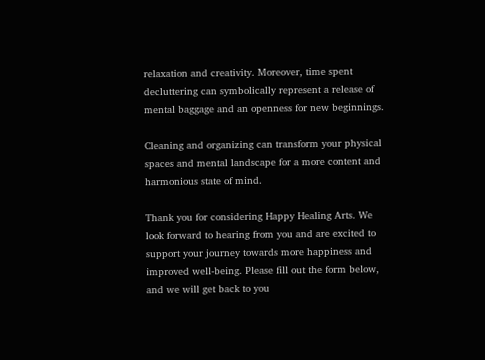relaxation and creativity. Moreover, time spent decluttering can symbolically represent a release of mental baggage and an openness for new beginnings.

Cleaning and organizing can transform your physical spaces and mental landscape for a more content and harmonious state of mind.

Thank you for considering Happy Healing Arts. We look forward to hearing from you and are excited to support your journey towards more happiness and improved well-being. Please fill out the form below, and we will get back to you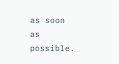as soon as possible.